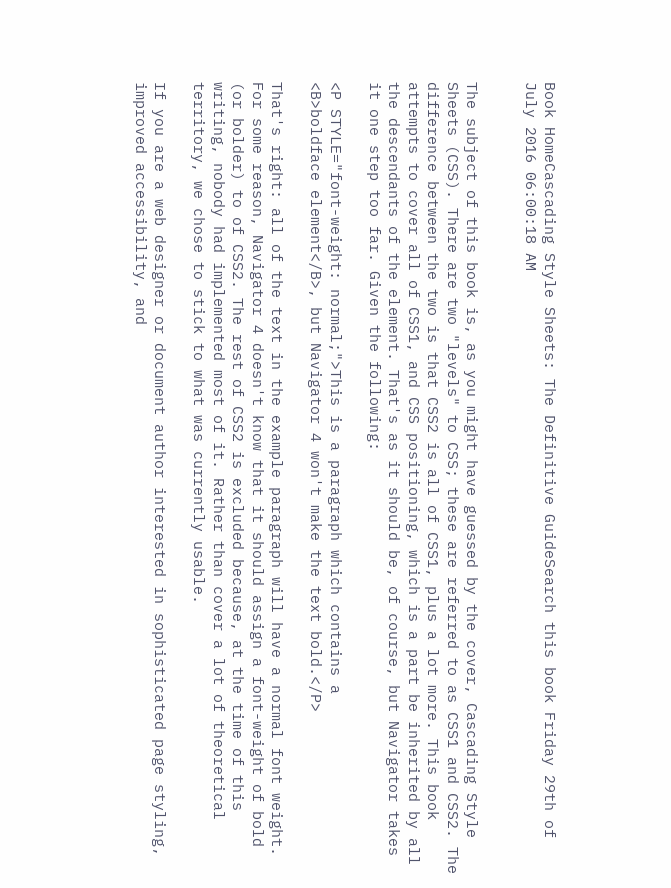Book HomeCascading Style Sheets: The Definitive GuideSearch this book Friday 29th of July 2016 06:00:18 AM


The subject of this book is, as you might have guessed by the cover, Cascading Style Sheets (CSS). There are two "levels" to CSS; these are referred to as CSS1 and CSS2. The difference between the two is that CSS2 is all of CSS1, plus a lot more. This book attempts to cover all of CSS1, and CSS positioning, which is a part be inherited by all the descendants of the element. That's as it should be, of course, but Navigator takes it one step too far. Given the following:

<P STYLE="font-weight: normal;">This is a paragraph which contains a
<B>boldface element</B>, but Navigator 4 won't make the text bold.</P>

That's right: all of the text in the example paragraph will have a normal font weight. For some reason, Navigator 4 doesn't know that it should assign a font-weight of bold (or bolder) to of CSS2. The rest of CSS2 is excluded because, at the time of this writing, nobody had implemented most of it. Rather than cover a lot of theoretical territory, we chose to stick to what was currently usable.

If you are a web designer or document author interested in sophisticated page styling, improved accessibility, and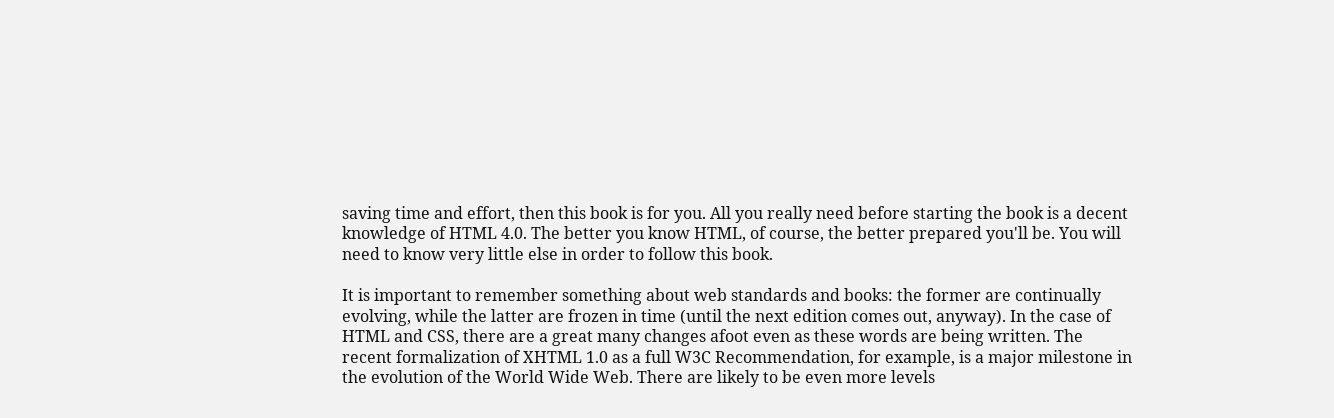saving time and effort, then this book is for you. All you really need before starting the book is a decent knowledge of HTML 4.0. The better you know HTML, of course, the better prepared you'll be. You will need to know very little else in order to follow this book.

It is important to remember something about web standards and books: the former are continually evolving, while the latter are frozen in time (until the next edition comes out, anyway). In the case of HTML and CSS, there are a great many changes afoot even as these words are being written. The recent formalization of XHTML 1.0 as a full W3C Recommendation, for example, is a major milestone in the evolution of the World Wide Web. There are likely to be even more levels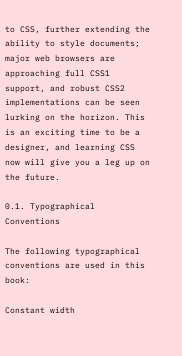to CSS, further extending the ability to style documents; major web browsers are approaching full CSS1 support, and robust CSS2 implementations can be seen lurking on the horizon. This is an exciting time to be a designer, and learning CSS now will give you a leg up on the future.

0.1. Typographical Conventions

The following typographical conventions are used in this book:

Constant width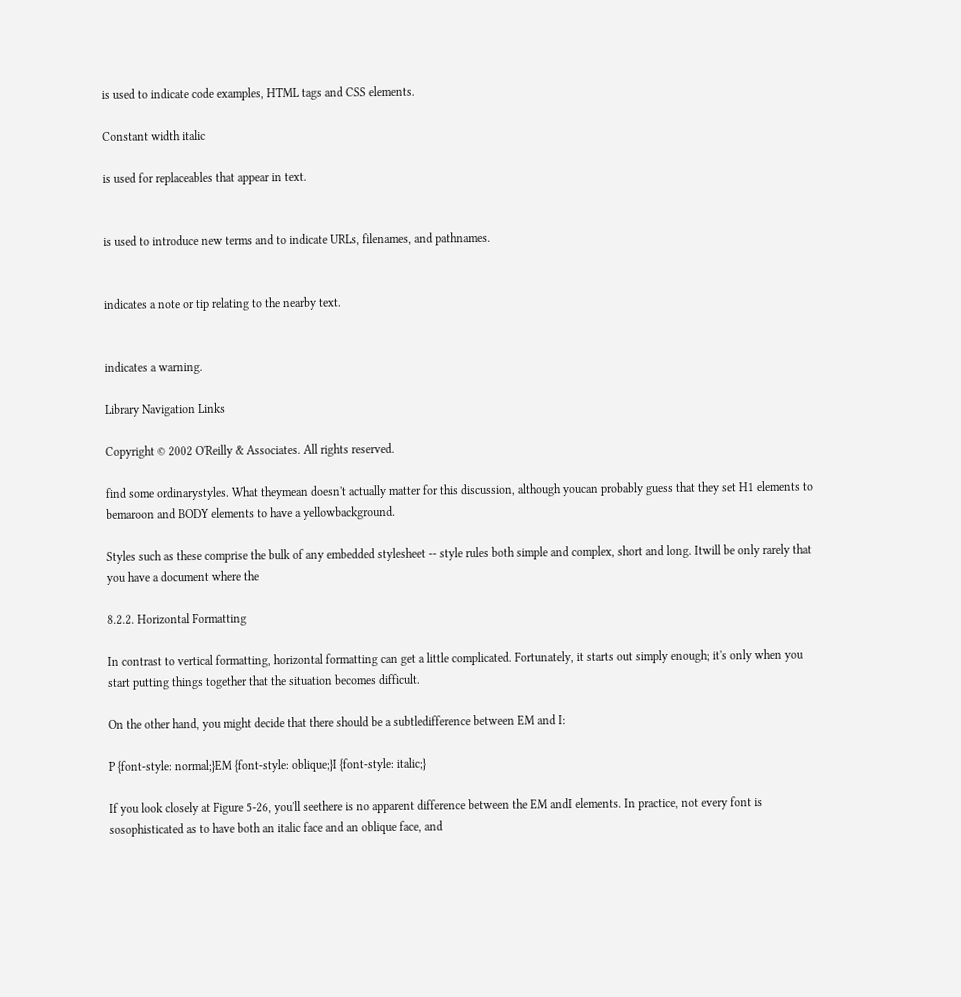is used to indicate code examples, HTML tags and CSS elements.

Constant width italic

is used for replaceables that appear in text.


is used to introduce new terms and to indicate URLs, filenames, and pathnames.


indicates a note or tip relating to the nearby text.


indicates a warning.

Library Navigation Links

Copyright © 2002 O'Reilly & Associates. All rights reserved.

find some ordinarystyles. What theymean doesn't actually matter for this discussion, although youcan probably guess that they set H1 elements to bemaroon and BODY elements to have a yellowbackground.

Styles such as these comprise the bulk of any embedded stylesheet -- style rules both simple and complex, short and long. Itwill be only rarely that you have a document where the

8.2.2. Horizontal Formatting

In contrast to vertical formatting, horizontal formatting can get a little complicated. Fortunately, it starts out simply enough; it's only when you start putting things together that the situation becomes difficult.

On the other hand, you might decide that there should be a subtledifference between EM and I:

P {font-style: normal;}EM {font-style: oblique;}I {font-style: italic;}

If you look closely at Figure 5-26, you'll seethere is no apparent difference between the EM andI elements. In practice, not every font is sosophisticated as to have both an italic face and an oblique face, and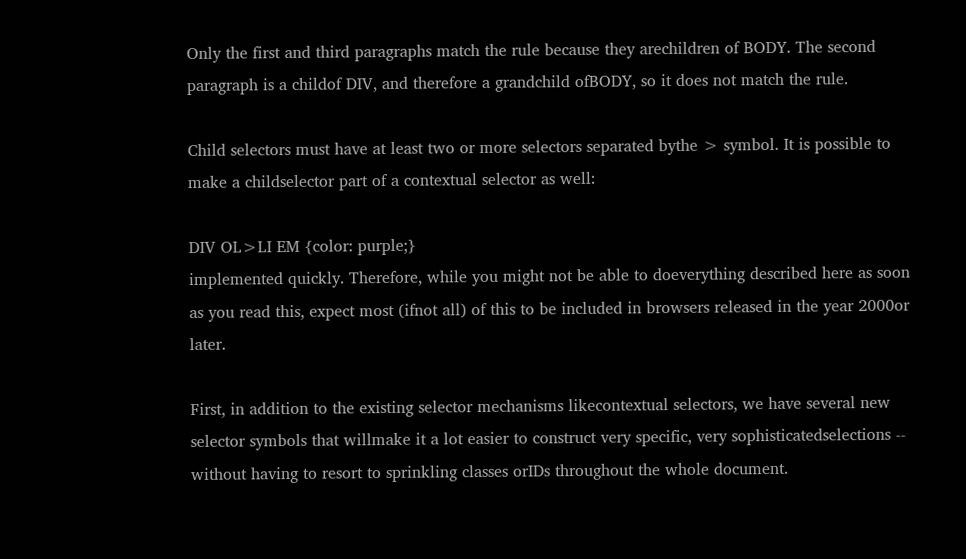Only the first and third paragraphs match the rule because they arechildren of BODY. The second paragraph is a childof DIV, and therefore a grandchild ofBODY, so it does not match the rule.

Child selectors must have at least two or more selectors separated bythe > symbol. It is possible to make a childselector part of a contextual selector as well:

DIV OL>LI EM {color: purple;}
implemented quickly. Therefore, while you might not be able to doeverything described here as soon as you read this, expect most (ifnot all) of this to be included in browsers released in the year 2000or later.

First, in addition to the existing selector mechanisms likecontextual selectors, we have several new selector symbols that willmake it a lot easier to construct very specific, very sophisticatedselections -- without having to resort to sprinkling classes orIDs throughout the whole document.